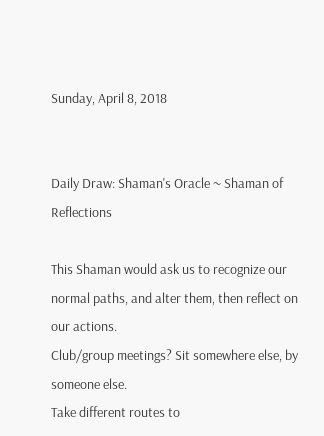Sunday, April 8, 2018


Daily Draw: Shaman's Oracle ~ Shaman of Reflections

This Shaman would ask us to recognize our normal paths, and alter them, then reflect on our actions.
Club/group meetings? Sit somewhere else, by someone else.
Take different routes to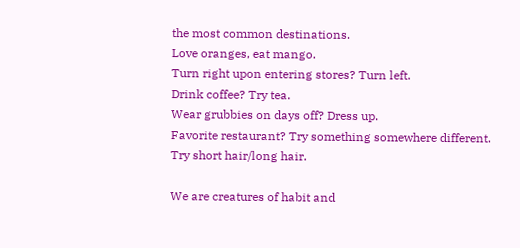the most common destinations.
Love oranges, eat mango.
Turn right upon entering stores? Turn left.
Drink coffee? Try tea.
Wear grubbies on days off? Dress up.
Favorite restaurant? Try something somewhere different.
Try short hair/long hair.

We are creatures of habit and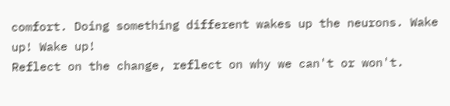comfort. Doing something different wakes up the neurons. Wake up! Wake up!
Reflect on the change, reflect on why we can't or won't.